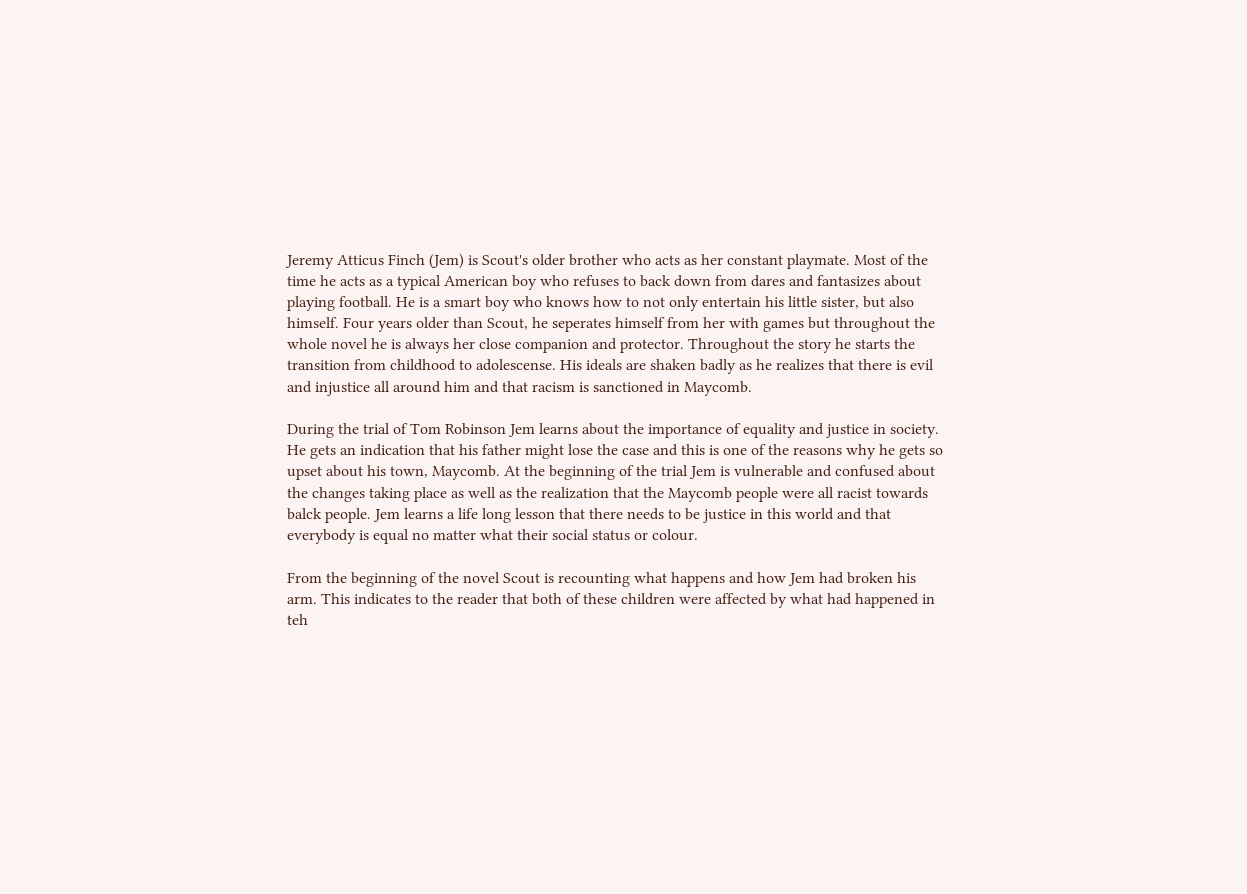Jeremy Atticus Finch (Jem) is Scout's older brother who acts as her constant playmate. Most of the time he acts as a typical American boy who refuses to back down from dares and fantasizes about playing football. He is a smart boy who knows how to not only entertain his little sister, but also himself. Four years older than Scout, he seperates himself from her with games but throughout the whole novel he is always her close companion and protector. Throughout the story he starts the transition from childhood to adolescense. His ideals are shaken badly as he realizes that there is evil and injustice all around him and that racism is sanctioned in Maycomb.

During the trial of Tom Robinson Jem learns about the importance of equality and justice in society. He gets an indication that his father might lose the case and this is one of the reasons why he gets so upset about his town, Maycomb. At the beginning of the trial Jem is vulnerable and confused about the changes taking place as well as the realization that the Maycomb people were all racist towards balck people. Jem learns a life long lesson that there needs to be justice in this world and that everybody is equal no matter what their social status or colour.

From the beginning of the novel Scout is recounting what happens and how Jem had broken his arm. This indicates to the reader that both of these children were affected by what had happened in teh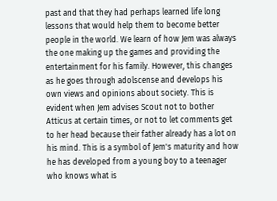past and that they had perhaps learned life long lessons that would help them to become better people in the world. We learn of how Jem was always the one making up the games and providing the entertainment for his family. However, this changes as he goes through adolscense and develops his own views and opinions about society. This is evident when Jem advises Scout not to bother Atticus at certain times, or not to let comments get to her head because their father already has a lot on his mind. This is a symbol of Jem's maturity and how he has developed from a young boy to a teenager who knows what is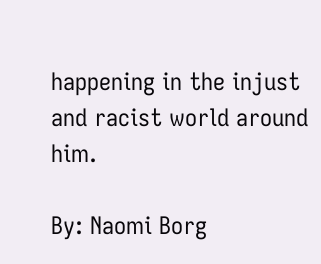happening in the injust and racist world around him.

By: Naomi Borg